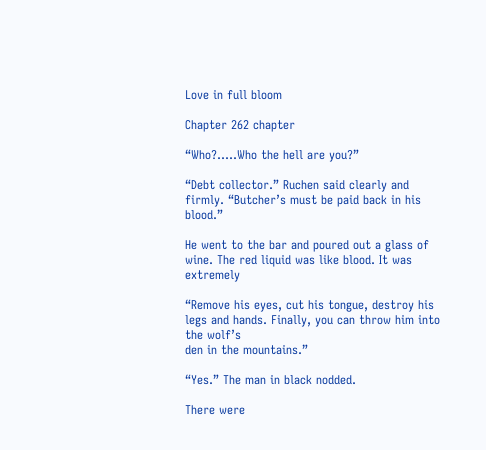Love in full bloom

Chapter 262 chapter

“Who?.....Who the hell are you?”

“Debt collector.” Ruchen said clearly and firmly. “Butcher’s must be paid back in his blood.”

He went to the bar and poured out a glass of wine. The red liquid was like blood. It was extremely

“Remove his eyes, cut his tongue, destroy his legs and hands. Finally, you can throw him into the wolf’s
den in the mountains.”

“Yes.” The man in black nodded.

There were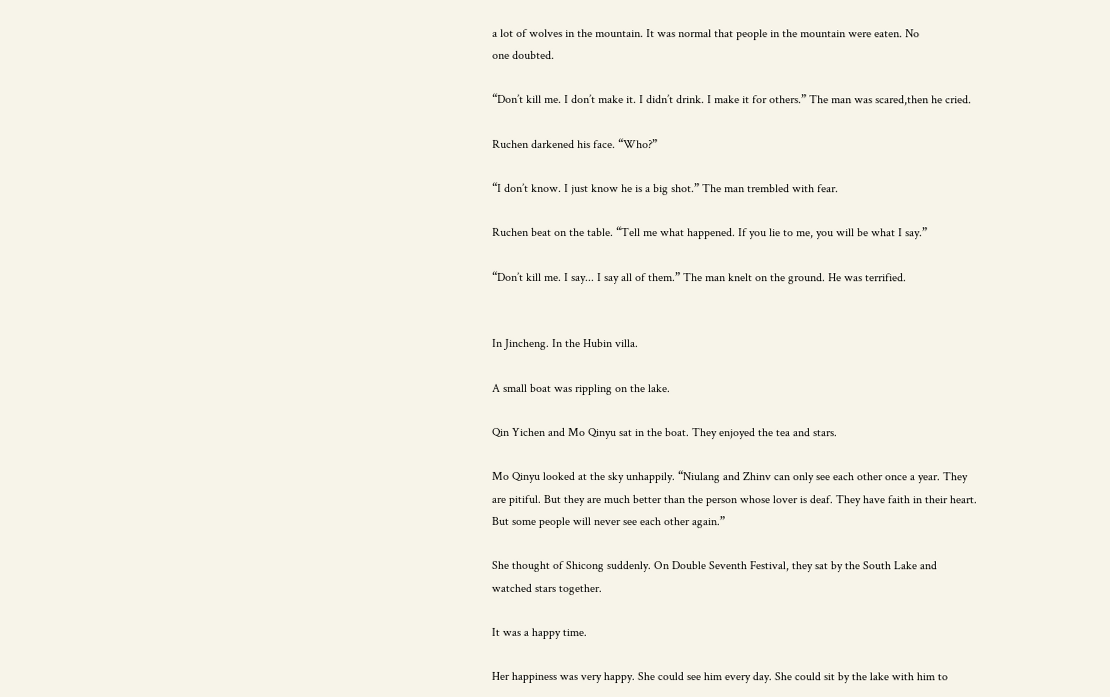a lot of wolves in the mountain. It was normal that people in the mountain were eaten. No
one doubted.

“Don’t kill me. I don’t make it. I didn’t drink. I make it for others.” The man was scared,then he cried.

Ruchen darkened his face. “Who?”

“I don’t know. I just know he is a big shot.” The man trembled with fear.

Ruchen beat on the table. “Tell me what happened. If you lie to me, you will be what I say.”

“Don’t kill me. I say... I say all of them.” The man knelt on the ground. He was terrified.


In Jincheng. In the Hubin villa.

A small boat was rippling on the lake.

Qin Yichen and Mo Qinyu sat in the boat. They enjoyed the tea and stars.

Mo Qinyu looked at the sky unhappily. “Niulang and Zhinv can only see each other once a year. They
are pitiful. But they are much better than the person whose lover is deaf. They have faith in their heart.
But some people will never see each other again.”

She thought of Shicong suddenly. On Double Seventh Festival, they sat by the South Lake and
watched stars together.

It was a happy time.

Her happiness was very happy. She could see him every day. She could sit by the lake with him to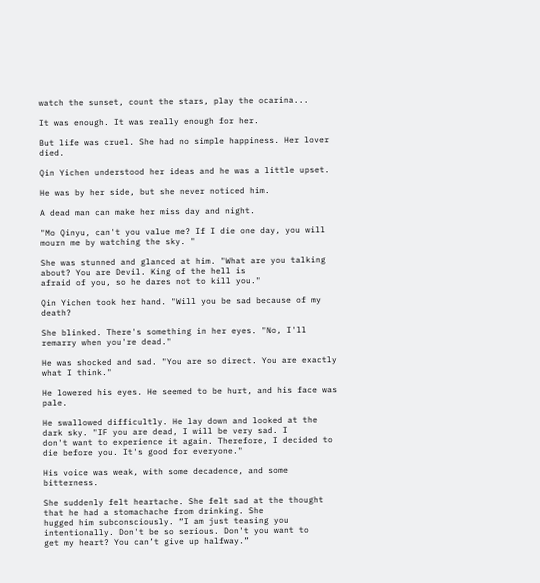watch the sunset, count the stars, play the ocarina...

It was enough. It was really enough for her.

But life was cruel. She had no simple happiness. Her lover died.

Qin Yichen understood her ideas and he was a little upset.

He was by her side, but she never noticed him.

A dead man can make her miss day and night.

"Mo Qinyu, can't you value me? If I die one day, you will mourn me by watching the sky. "

She was stunned and glanced at him. "What are you talking about? You are Devil. King of the hell is
afraid of you, so he dares not to kill you."

Qin Yichen took her hand. "Will you be sad because of my death?

She blinked. There's something in her eyes. "No, I'll remarry when you're dead."

He was shocked and sad. "You are so direct. You are exactly what I think."

He lowered his eyes. He seemed to be hurt, and his face was pale.

He swallowed difficultly. He lay down and looked at the dark sky. "IF you are dead, I will be very sad. I
don't want to experience it again. Therefore, I decided to die before you. It's good for everyone."

His voice was weak, with some decadence, and some bitterness.

She suddenly felt heartache. She felt sad at the thought that he had a stomachache from drinking. She
hugged him subconsciously. “I am just teasing you intentionally. Don't be so serious. Don't you want to
get my heart? You can’t give up halfway.”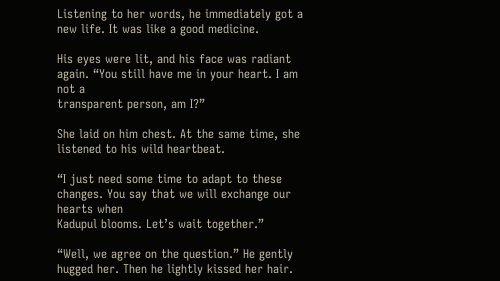Listening to her words, he immediately got a new life. It was like a good medicine.

His eyes were lit, and his face was radiant again. “You still have me in your heart. I am not a
transparent person, am I?”

She laid on him chest. At the same time, she listened to his wild heartbeat.

“I just need some time to adapt to these changes. You say that we will exchange our hearts when
Kadupul blooms. Let’s wait together.”

“Well, we agree on the question.” He gently hugged her. Then he lightly kissed her hair.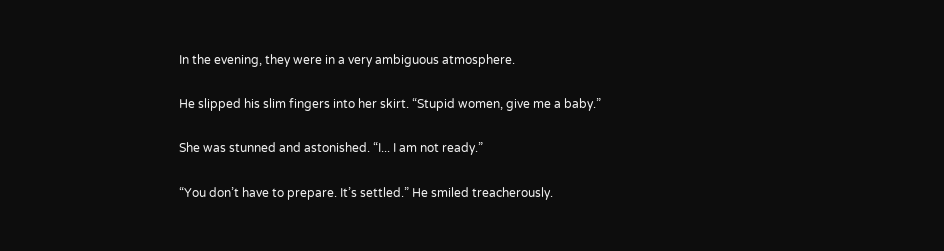In the evening, they were in a very ambiguous atmosphere.

He slipped his slim fingers into her skirt. “Stupid women, give me a baby.”

She was stunned and astonished. “I... I am not ready.”

“You don’t have to prepare. It’s settled.” He smiled treacherously.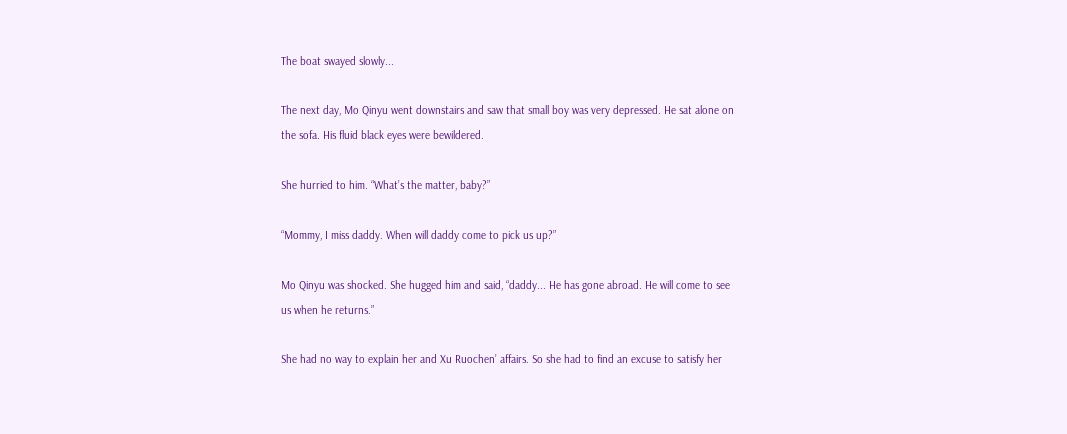The boat swayed slowly...

The next day, Mo Qinyu went downstairs and saw that small boy was very depressed. He sat alone on
the sofa. His fluid black eyes were bewildered.

She hurried to him. “What’s the matter, baby?”

“Mommy, I miss daddy. When will daddy come to pick us up?”

Mo Qinyu was shocked. She hugged him and said, “daddy... He has gone abroad. He will come to see
us when he returns.”

She had no way to explain her and Xu Ruochen’ affairs. So she had to find an excuse to satisfy her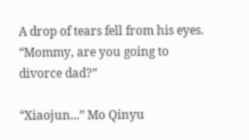A drop of tears fell from his eyes. “Mommy, are you going to divorce dad?”

“Xiaojun...” Mo Qinyu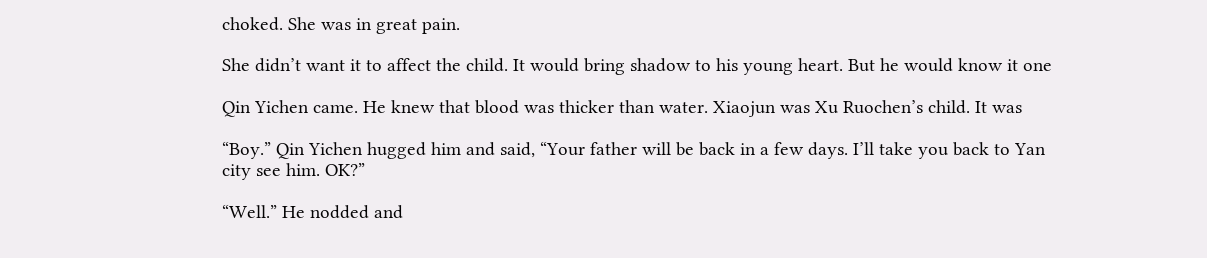choked. She was in great pain.

She didn’t want it to affect the child. It would bring shadow to his young heart. But he would know it one

Qin Yichen came. He knew that blood was thicker than water. Xiaojun was Xu Ruochen’s child. It was

“Boy.” Qin Yichen hugged him and said, “Your father will be back in a few days. I’ll take you back to Yan
city see him. OK?”

“Well.” He nodded and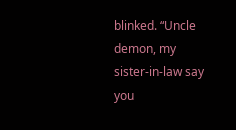blinked. “Uncle demon, my sister-in-law say you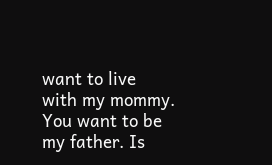want to live with my mommy.
You want to be my father. Is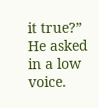it true?” He asked in a low voice.